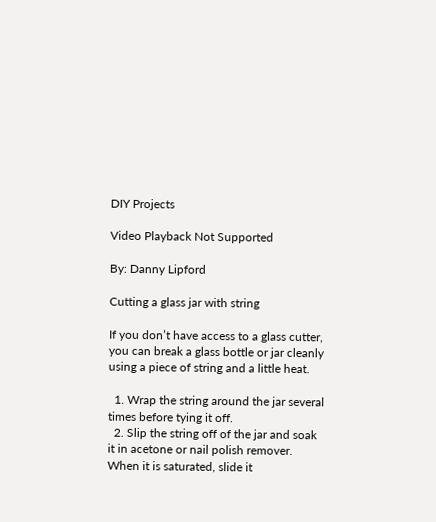DIY Projects

Video Playback Not Supported

By: Danny Lipford

Cutting a glass jar with string

If you don’t have access to a glass cutter, you can break a glass bottle or jar cleanly using a piece of string and a little heat.

  1. Wrap the string around the jar several times before tying it off.
  2. Slip the string off of the jar and soak it in acetone or nail polish remover. When it is saturated, slide it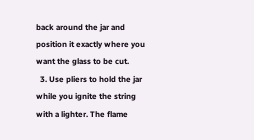back around the jar and position it exactly where you want the glass to be cut.
  3. Use pliers to hold the jar while you ignite the string with a lighter. The flame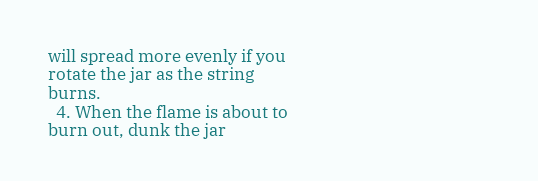will spread more evenly if you rotate the jar as the string burns.
  4. When the flame is about to burn out, dunk the jar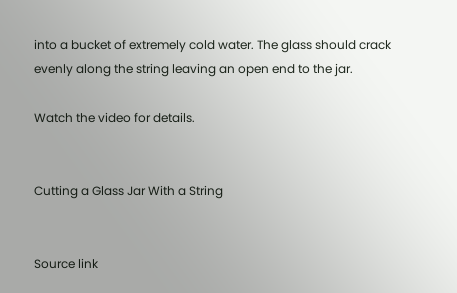into a bucket of extremely cold water. The glass should crack evenly along the string leaving an open end to the jar.

Watch the video for details.


Cutting a Glass Jar With a String


Source link